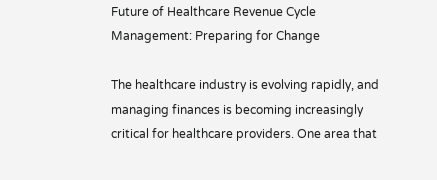Future of Healthcare Revenue Cycle Management: Preparing for Change

The healthcare industry is evolving rapidly, and managing finances is becoming increasingly critical for healthcare providers. One area that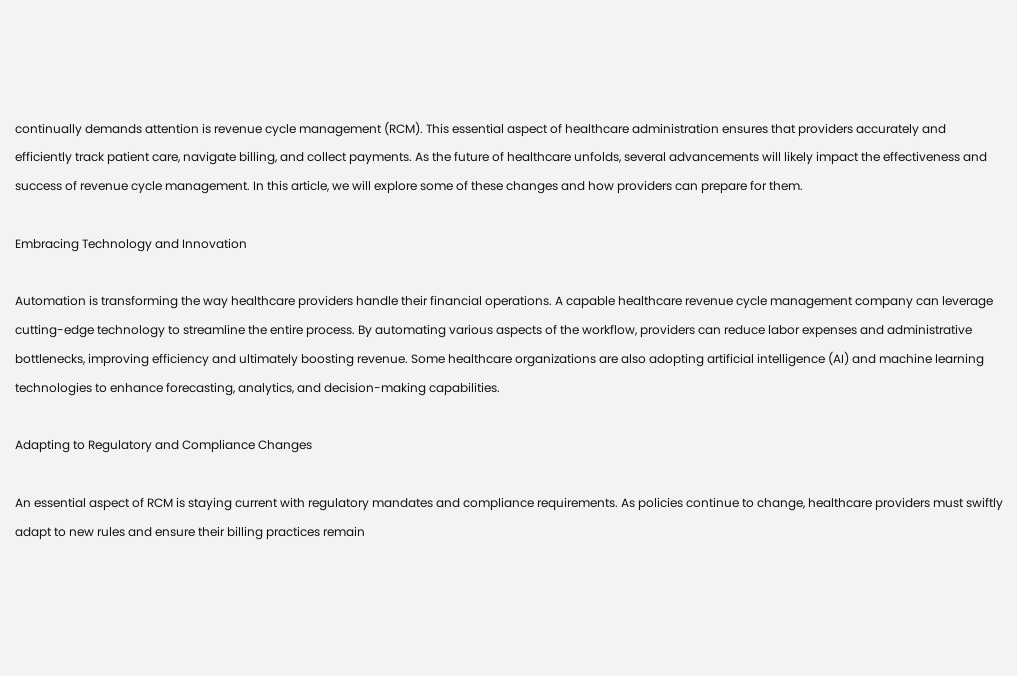continually demands attention is revenue cycle management (RCM). This essential aspect of healthcare administration ensures that providers accurately and efficiently track patient care, navigate billing, and collect payments. As the future of healthcare unfolds, several advancements will likely impact the effectiveness and success of revenue cycle management. In this article, we will explore some of these changes and how providers can prepare for them.

Embracing Technology and Innovation

Automation is transforming the way healthcare providers handle their financial operations. A capable healthcare revenue cycle management company can leverage cutting-edge technology to streamline the entire process. By automating various aspects of the workflow, providers can reduce labor expenses and administrative bottlenecks, improving efficiency and ultimately boosting revenue. Some healthcare organizations are also adopting artificial intelligence (AI) and machine learning technologies to enhance forecasting, analytics, and decision-making capabilities.

Adapting to Regulatory and Compliance Changes

An essential aspect of RCM is staying current with regulatory mandates and compliance requirements. As policies continue to change, healthcare providers must swiftly adapt to new rules and ensure their billing practices remain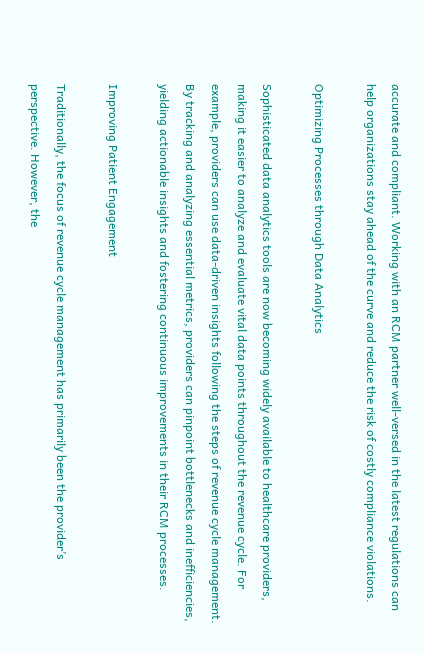accurate and compliant. Working with an RCM partner well-versed in the latest regulations can help organizations stay ahead of the curve and reduce the risk of costly compliance violations.

Optimizing Processes through Data Analytics

Sophisticated data analytics tools are now becoming widely available to healthcare providers, making it easier to analyze and evaluate vital data points throughout the revenue cycle. For example, providers can use data-driven insights following the steps of revenue cycle management. By tracking and analyzing essential metrics, providers can pinpoint bottlenecks and inefficiencies, yielding actionable insights and fostering continuous improvements in their RCM processes.

Improving Patient Engagement

Traditionally, the focus of revenue cycle management has primarily been the provider’s perspective. However, the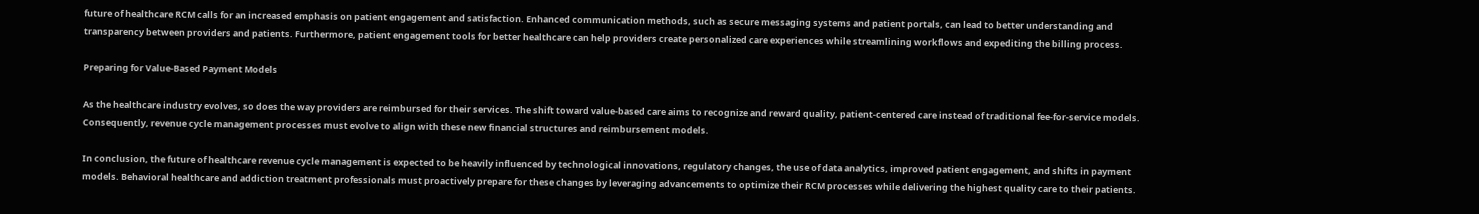future of healthcare RCM calls for an increased emphasis on patient engagement and satisfaction. Enhanced communication methods, such as secure messaging systems and patient portals, can lead to better understanding and transparency between providers and patients. Furthermore, patient engagement tools for better healthcare can help providers create personalized care experiences while streamlining workflows and expediting the billing process.

Preparing for Value-Based Payment Models

As the healthcare industry evolves, so does the way providers are reimbursed for their services. The shift toward value-based care aims to recognize and reward quality, patient-centered care instead of traditional fee-for-service models. Consequently, revenue cycle management processes must evolve to align with these new financial structures and reimbursement models.

In conclusion, the future of healthcare revenue cycle management is expected to be heavily influenced by technological innovations, regulatory changes, the use of data analytics, improved patient engagement, and shifts in payment models. Behavioral healthcare and addiction treatment professionals must proactively prepare for these changes by leveraging advancements to optimize their RCM processes while delivering the highest quality care to their patients.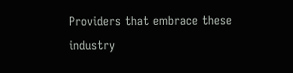Providers that embrace these industry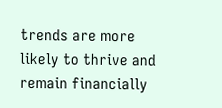trends are more likely to thrive and remain financially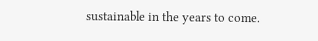sustainable in the years to come.